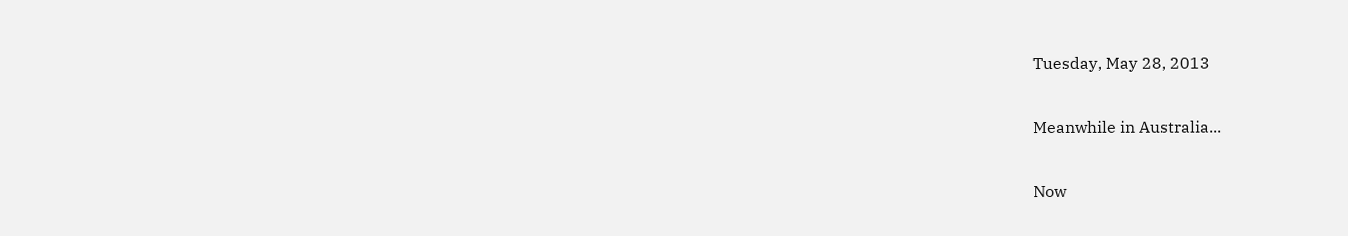Tuesday, May 28, 2013

Meanwhile in Australia...

Now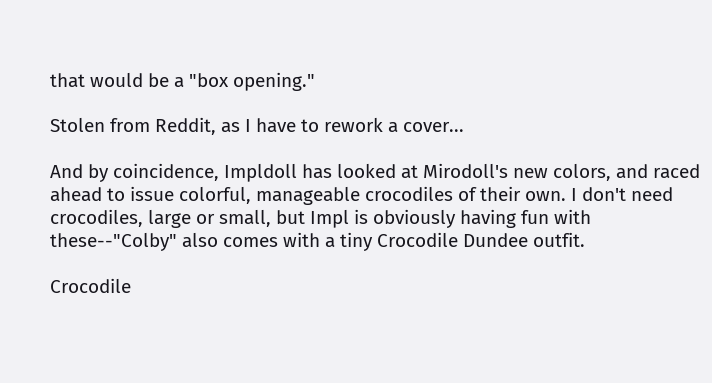that would be a "box opening."

Stolen from Reddit, as I have to rework a cover...

And by coincidence, Impldoll has looked at Mirodoll's new colors, and raced ahead to issue colorful, manageable crocodiles of their own. I don't need crocodiles, large or small, but Impl is obviously having fun with these--"Colby" also comes with a tiny Crocodile Dundee outfit.

Crocodile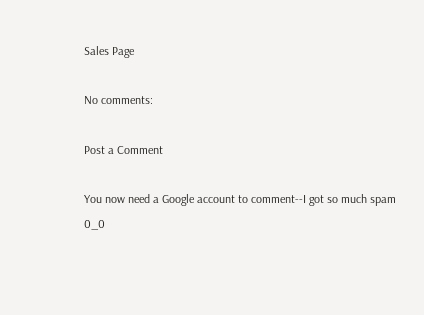Sales Page

No comments:

Post a Comment

You now need a Google account to comment--I got so much spam 0_0